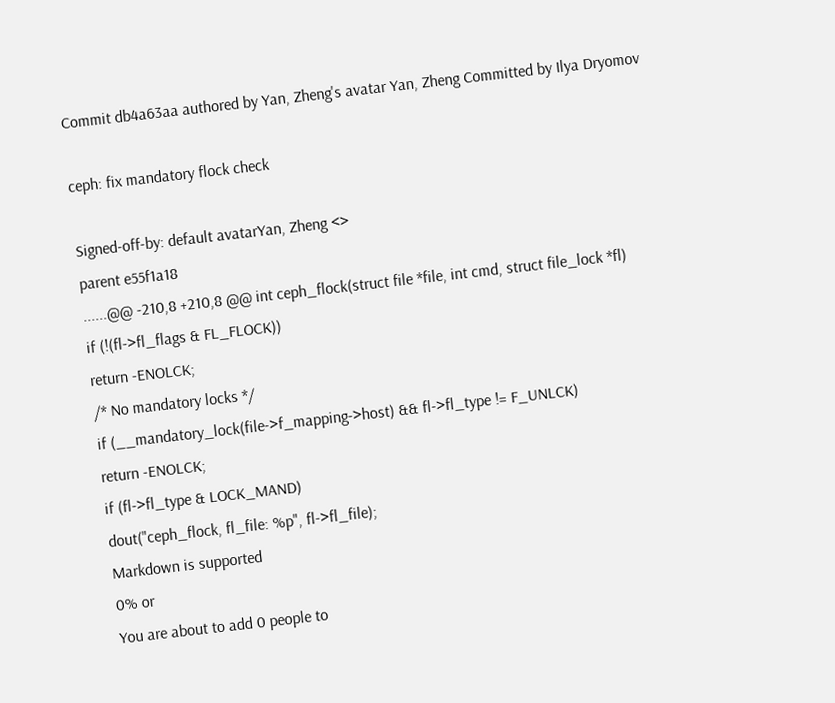Commit db4a63aa authored by Yan, Zheng's avatar Yan, Zheng Committed by Ilya Dryomov

ceph: fix mandatory flock check

Signed-off-by: default avatarYan, Zheng <>
parent e55f1a18
......@@ -210,8 +210,8 @@ int ceph_flock(struct file *file, int cmd, struct file_lock *fl)
if (!(fl->fl_flags & FL_FLOCK))
return -ENOLCK;
/* No mandatory locks */
if (__mandatory_lock(file->f_mapping->host) && fl->fl_type != F_UNLCK)
return -ENOLCK;
if (fl->fl_type & LOCK_MAND)
dout("ceph_flock, fl_file: %p", fl->fl_file);
Markdown is supported
0% or
You are about to add 0 people to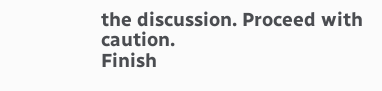the discussion. Proceed with caution.
Finish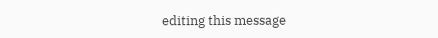editing this message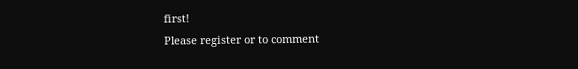first!
Please register or to comment